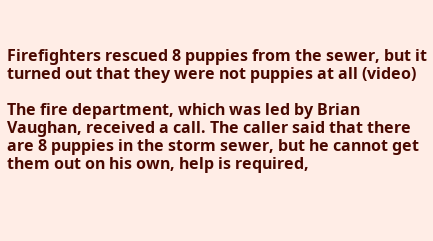Firefighters rescued 8 puppies from the sewer, but it turned out that they were not puppies at all (video)

The fire department, which was led by Brian Vaughan, received a call. The caller said that there are 8 puppies in the storm sewer, but he cannot get them out on his own, help is required,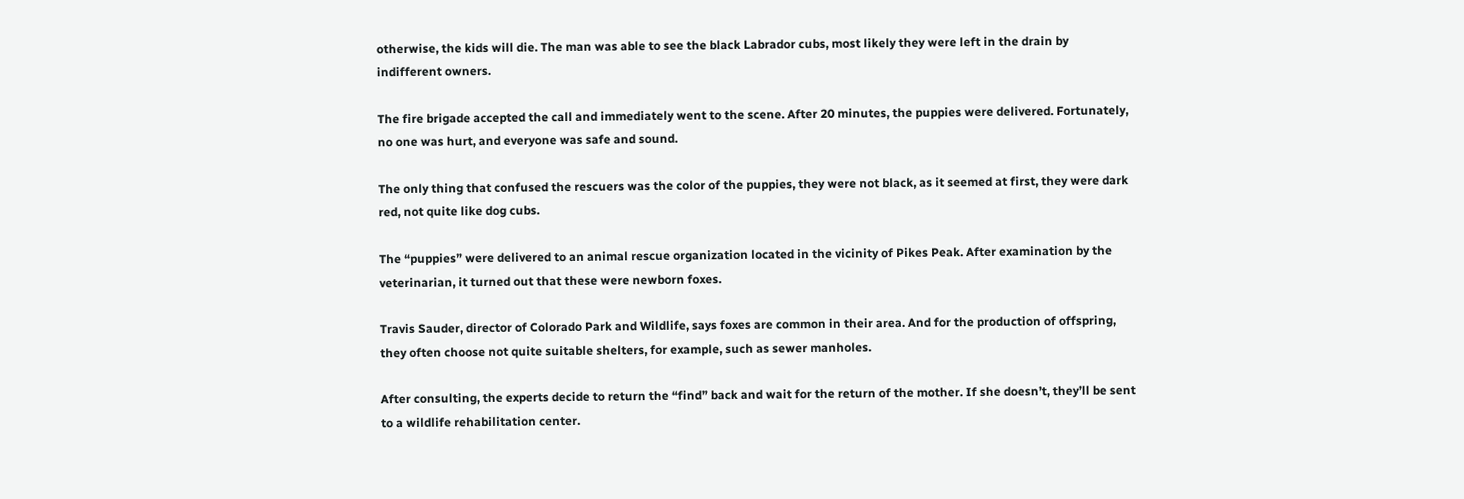otherwise, the kids will die. The man was able to see the black Labrador cubs, most likely they were left in the drain by indifferent owners.

The fire brigade accepted the call and immediately went to the scene. After 20 minutes, the puppies were delivered. Fortunately, no one was hurt, and everyone was safe and sound.

The only thing that confused the rescuers was the color of the puppies, they were not black, as it seemed at first, they were dark red, not quite like dog cubs.

The “puppies” were delivered to an animal rescue organization located in the vicinity of Pikes Peak. After examination by the veterinarian, it turned out that these were newborn foxes.

Travis Sauder, director of Colorado Park and Wildlife, says foxes are common in their area. And for the production of offspring, they often choose not quite suitable shelters, for example, such as sewer manholes.

After consulting, the experts decide to return the “find” back and wait for the return of the mother. If she doesn’t, they’ll be sent to a wildlife rehabilitation center.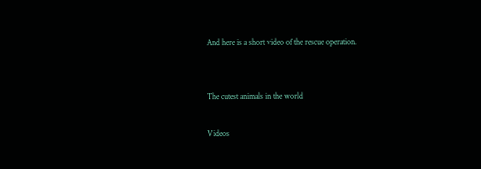And here is a short video of the rescue operation.


The cutest animals in the world

Videos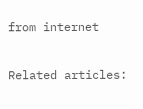from internet

Related articles: